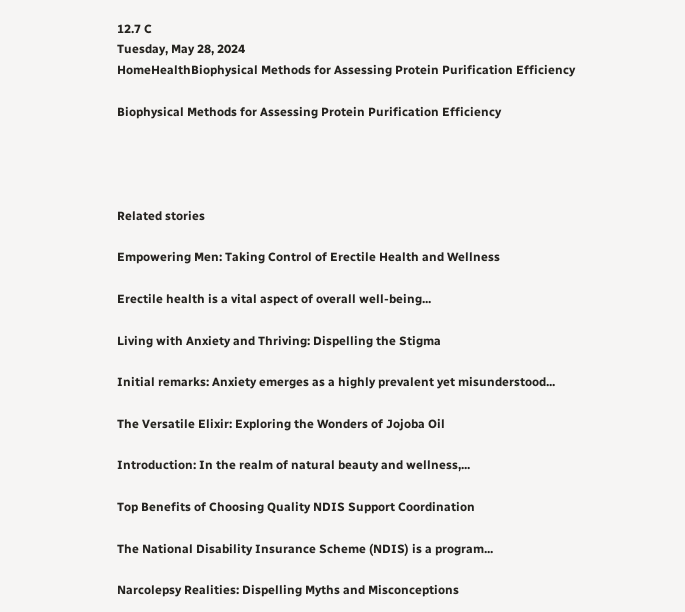12.7 C
Tuesday, May 28, 2024
HomeHealthBiophysical Methods for Assessing Protein Purification Efficiency

Biophysical Methods for Assessing Protein Purification Efficiency




Related stories

Empowering Men: Taking Control of Erectile Health and Wellness

Erectile health is a vital aspect of overall well-being...

Living with Anxiety and Thriving: Dispelling the Stigma

Initial remarks: Anxiety emerges as a highly prevalent yet misunderstood...

The Versatile Elixir: Exploring the Wonders of Jojoba Oil

Introduction: In the realm of natural beauty and wellness,...

Top Benefits of Choosing Quality NDIS Support Coordination

The National Disability Insurance Scheme (NDIS) is a program...

Narcolepsy Realities: Dispelling Myths and Misconceptions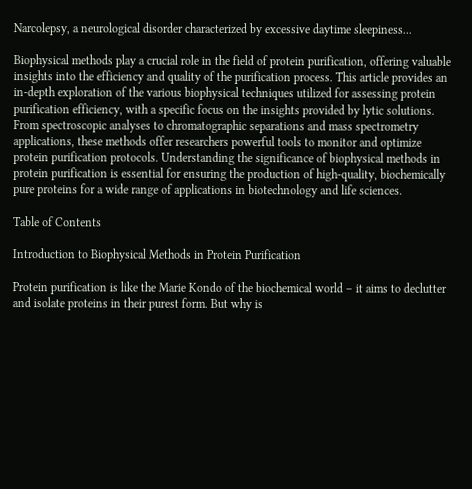Narcolepsy, a neurological disorder characterized by excessive daytime sleepiness...

Biophysical methods play a crucial role in the field of protein purification, offering valuable insights into the efficiency and quality of the purification process. This article provides an in-depth exploration of the various biophysical techniques utilized for assessing protein purification efficiency, with a specific focus on the insights provided by lytic solutions. From spectroscopic analyses to chromatographic separations and mass spectrometry applications, these methods offer researchers powerful tools to monitor and optimize protein purification protocols. Understanding the significance of biophysical methods in protein purification is essential for ensuring the production of high-quality, biochemically pure proteins for a wide range of applications in biotechnology and life sciences.

Table of Contents

Introduction to Biophysical Methods in Protein Purification

Protein purification is like the Marie Kondo of the biochemical world – it aims to declutter and isolate proteins in their purest form. But why is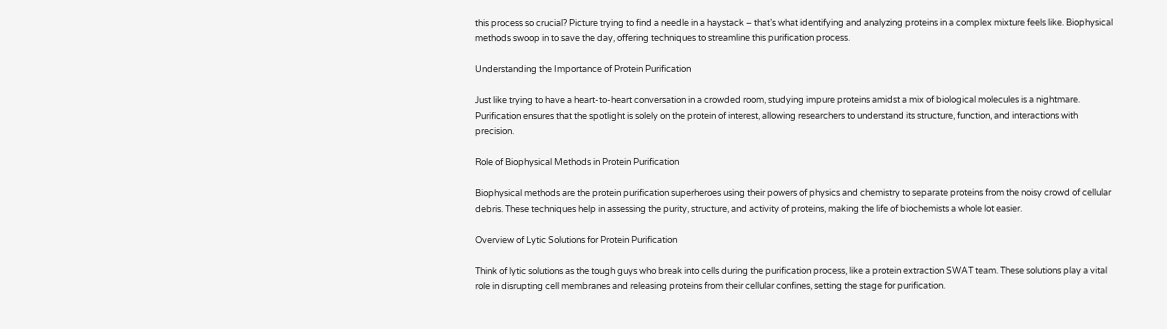this process so crucial? Picture trying to find a needle in a haystack – that’s what identifying and analyzing proteins in a complex mixture feels like. Biophysical methods swoop in to save the day, offering techniques to streamline this purification process.

Understanding the Importance of Protein Purification

Just like trying to have a heart-to-heart conversation in a crowded room, studying impure proteins amidst a mix of biological molecules is a nightmare. Purification ensures that the spotlight is solely on the protein of interest, allowing researchers to understand its structure, function, and interactions with precision.

Role of Biophysical Methods in Protein Purification

Biophysical methods are the protein purification superheroes using their powers of physics and chemistry to separate proteins from the noisy crowd of cellular debris. These techniques help in assessing the purity, structure, and activity of proteins, making the life of biochemists a whole lot easier.

Overview of Lytic Solutions for Protein Purification

Think of lytic solutions as the tough guys who break into cells during the purification process, like a protein extraction SWAT team. These solutions play a vital role in disrupting cell membranes and releasing proteins from their cellular confines, setting the stage for purification.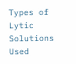Types of Lytic Solutions Used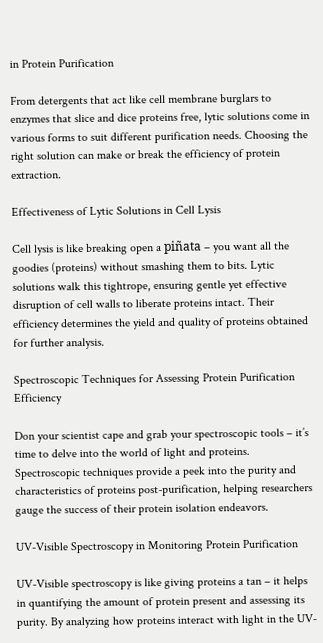in Protein Purification

From detergents that act like cell membrane burglars to enzymes that slice and dice proteins free, lytic solutions come in various forms to suit different purification needs. Choosing the right solution can make or break the efficiency of protein extraction.

Effectiveness of Lytic Solutions in Cell Lysis

Cell lysis is like breaking open a piñata – you want all the goodies (proteins) without smashing them to bits. Lytic solutions walk this tightrope, ensuring gentle yet effective disruption of cell walls to liberate proteins intact. Their efficiency determines the yield and quality of proteins obtained for further analysis.

Spectroscopic Techniques for Assessing Protein Purification Efficiency

Don your scientist cape and grab your spectroscopic tools – it’s time to delve into the world of light and proteins. Spectroscopic techniques provide a peek into the purity and characteristics of proteins post-purification, helping researchers gauge the success of their protein isolation endeavors.

UV-Visible Spectroscopy in Monitoring Protein Purification

UV-Visible spectroscopy is like giving proteins a tan – it helps in quantifying the amount of protein present and assessing its purity. By analyzing how proteins interact with light in the UV-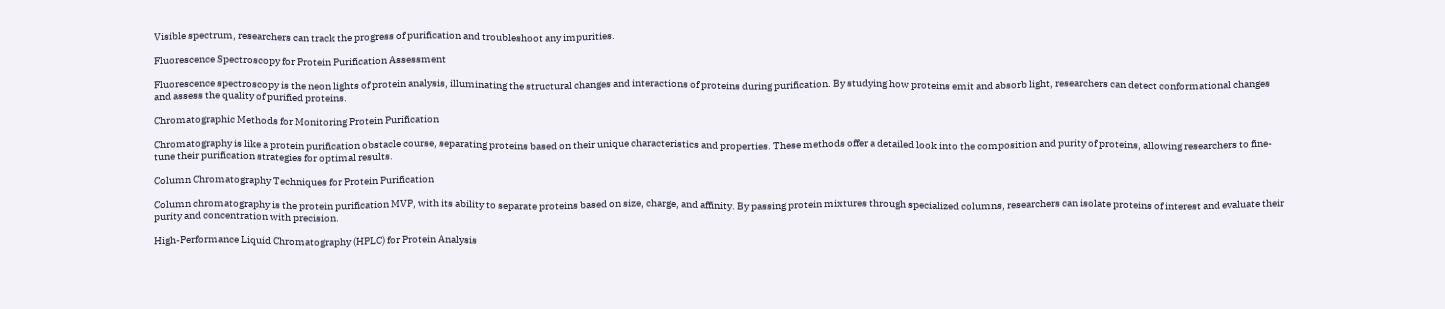Visible spectrum, researchers can track the progress of purification and troubleshoot any impurities.

Fluorescence Spectroscopy for Protein Purification Assessment

Fluorescence spectroscopy is the neon lights of protein analysis, illuminating the structural changes and interactions of proteins during purification. By studying how proteins emit and absorb light, researchers can detect conformational changes and assess the quality of purified proteins.

Chromatographic Methods for Monitoring Protein Purification

Chromatography is like a protein purification obstacle course, separating proteins based on their unique characteristics and properties. These methods offer a detailed look into the composition and purity of proteins, allowing researchers to fine-tune their purification strategies for optimal results.

Column Chromatography Techniques for Protein Purification

Column chromatography is the protein purification MVP, with its ability to separate proteins based on size, charge, and affinity. By passing protein mixtures through specialized columns, researchers can isolate proteins of interest and evaluate their purity and concentration with precision.

High-Performance Liquid Chromatography (HPLC) for Protein Analysis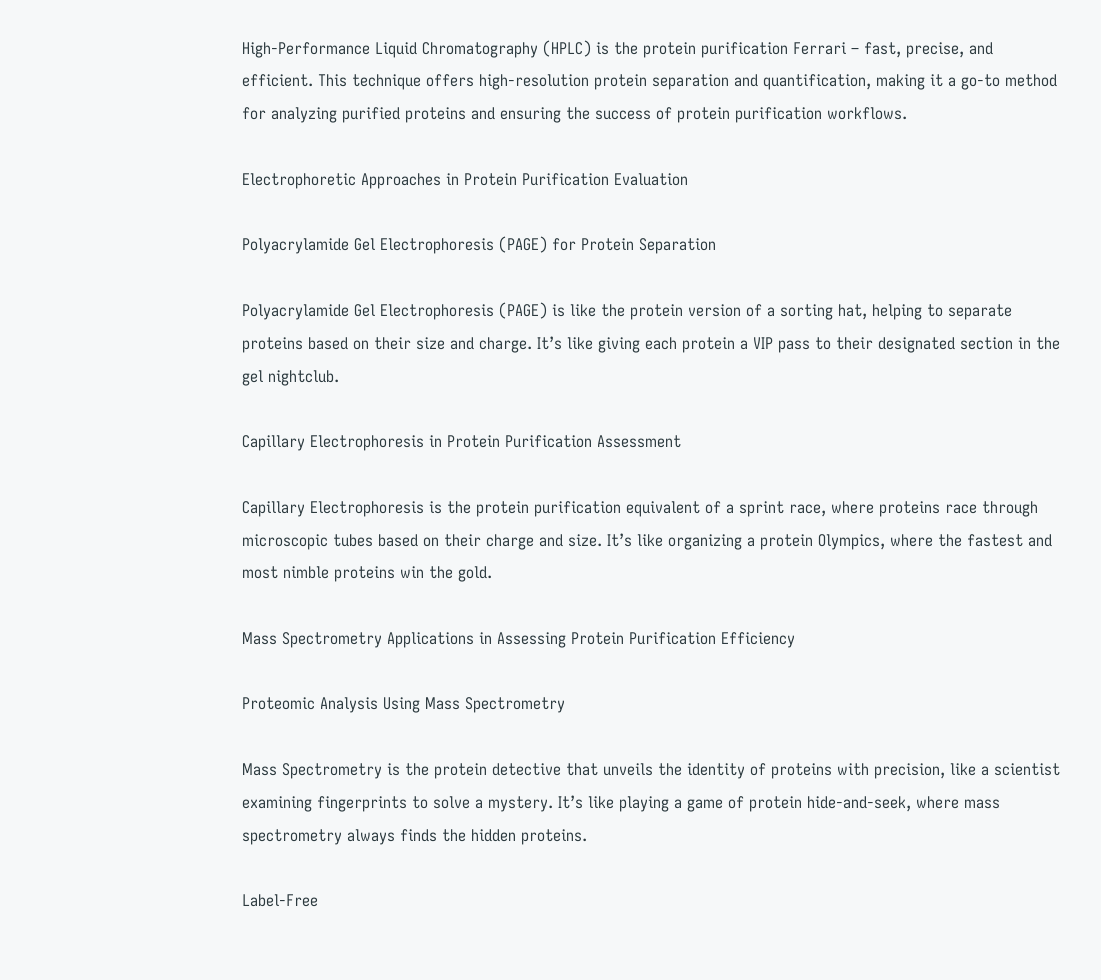High-Performance Liquid Chromatography (HPLC) is the protein purification Ferrari – fast, precise, and efficient. This technique offers high-resolution protein separation and quantification, making it a go-to method for analyzing purified proteins and ensuring the success of protein purification workflows.

Electrophoretic Approaches in Protein Purification Evaluation

Polyacrylamide Gel Electrophoresis (PAGE) for Protein Separation

Polyacrylamide Gel Electrophoresis (PAGE) is like the protein version of a sorting hat, helping to separate proteins based on their size and charge. It’s like giving each protein a VIP pass to their designated section in the gel nightclub.

Capillary Electrophoresis in Protein Purification Assessment

Capillary Electrophoresis is the protein purification equivalent of a sprint race, where proteins race through microscopic tubes based on their charge and size. It’s like organizing a protein Olympics, where the fastest and most nimble proteins win the gold.

Mass Spectrometry Applications in Assessing Protein Purification Efficiency

Proteomic Analysis Using Mass Spectrometry

Mass Spectrometry is the protein detective that unveils the identity of proteins with precision, like a scientist examining fingerprints to solve a mystery. It’s like playing a game of protein hide-and-seek, where mass spectrometry always finds the hidden proteins.

Label-Free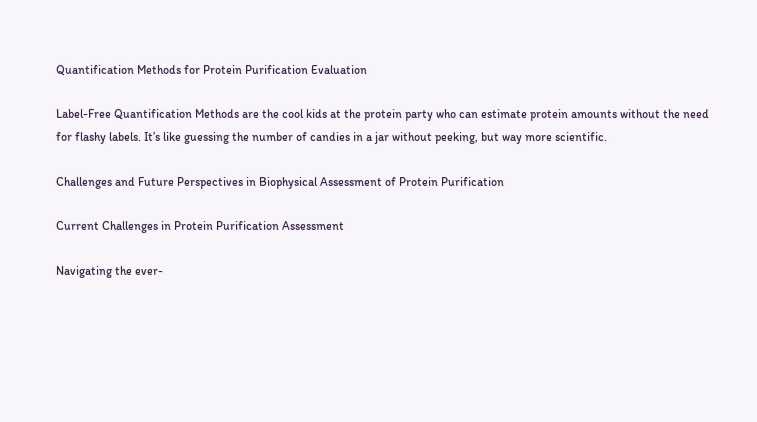Quantification Methods for Protein Purification Evaluation

Label-Free Quantification Methods are the cool kids at the protein party who can estimate protein amounts without the need for flashy labels. It’s like guessing the number of candies in a jar without peeking, but way more scientific.

Challenges and Future Perspectives in Biophysical Assessment of Protein Purification

Current Challenges in Protein Purification Assessment

Navigating the ever-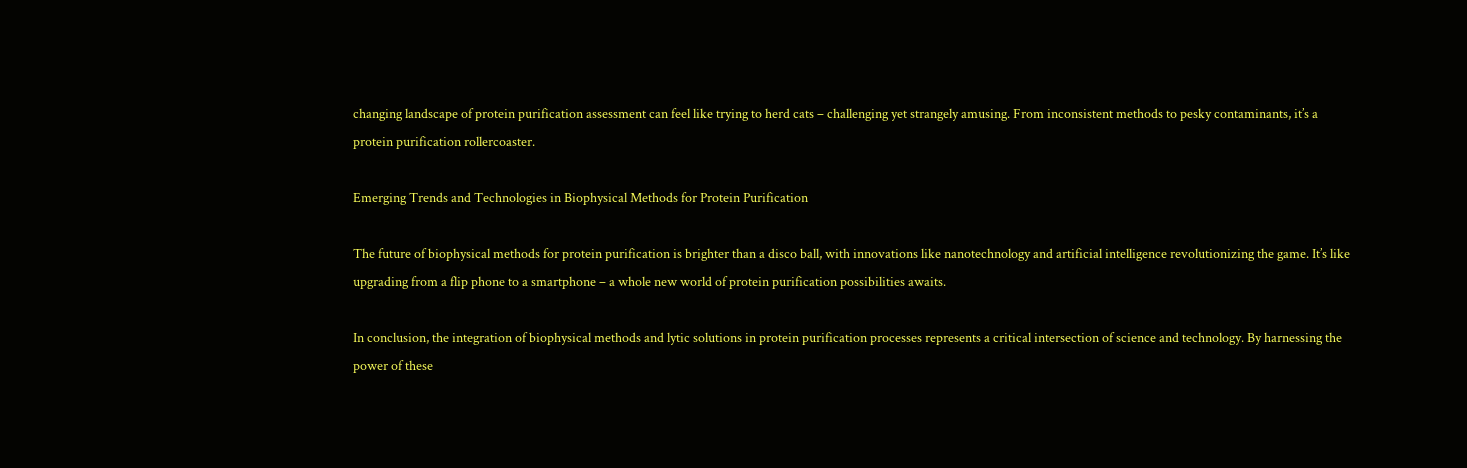changing landscape of protein purification assessment can feel like trying to herd cats – challenging yet strangely amusing. From inconsistent methods to pesky contaminants, it’s a protein purification rollercoaster.

Emerging Trends and Technologies in Biophysical Methods for Protein Purification

The future of biophysical methods for protein purification is brighter than a disco ball, with innovations like nanotechnology and artificial intelligence revolutionizing the game. It’s like upgrading from a flip phone to a smartphone – a whole new world of protein purification possibilities awaits.

In conclusion, the integration of biophysical methods and lytic solutions in protein purification processes represents a critical intersection of science and technology. By harnessing the power of these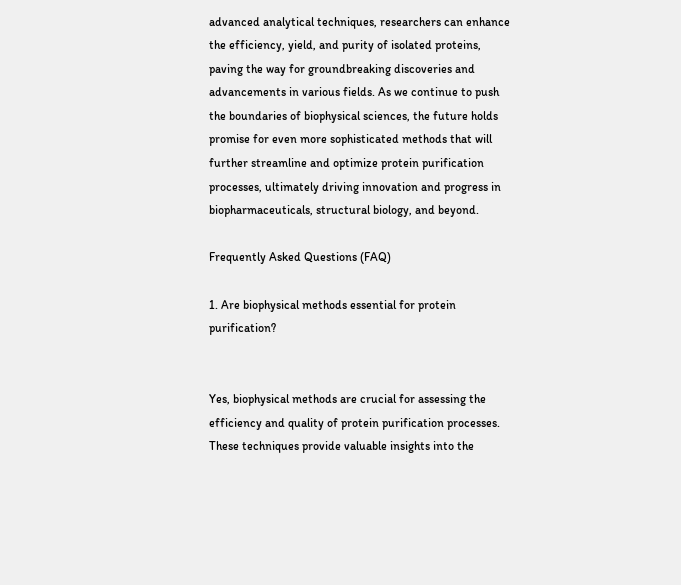advanced analytical techniques, researchers can enhance the efficiency, yield, and purity of isolated proteins, paving the way for groundbreaking discoveries and advancements in various fields. As we continue to push the boundaries of biophysical sciences, the future holds promise for even more sophisticated methods that will further streamline and optimize protein purification processes, ultimately driving innovation and progress in biopharmaceuticals, structural biology, and beyond.

Frequently Asked Questions (FAQ)

1. Are biophysical methods essential for protein purification?


Yes, biophysical methods are crucial for assessing the efficiency and quality of protein purification processes. These techniques provide valuable insights into the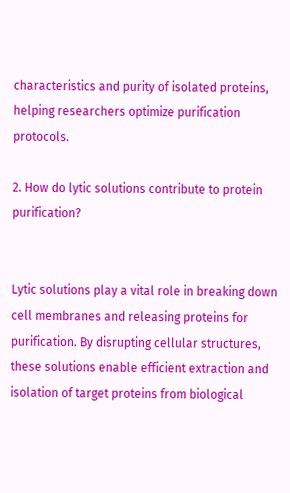characteristics and purity of isolated proteins, helping researchers optimize purification protocols.

2. How do lytic solutions contribute to protein purification?


Lytic solutions play a vital role in breaking down cell membranes and releasing proteins for purification. By disrupting cellular structures, these solutions enable efficient extraction and isolation of target proteins from biological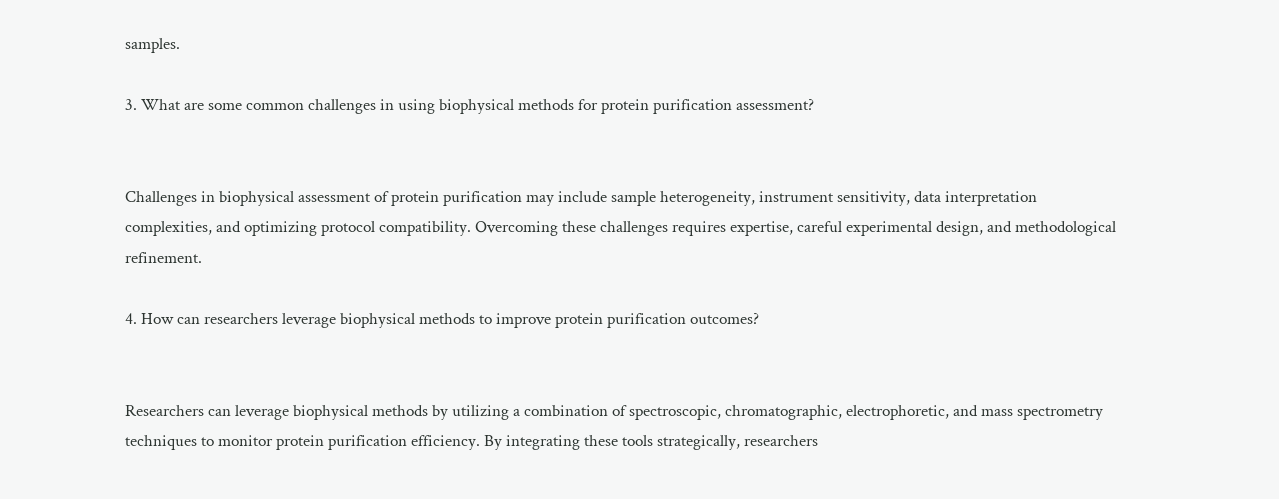samples.

3. What are some common challenges in using biophysical methods for protein purification assessment?


Challenges in biophysical assessment of protein purification may include sample heterogeneity, instrument sensitivity, data interpretation complexities, and optimizing protocol compatibility. Overcoming these challenges requires expertise, careful experimental design, and methodological refinement.

4. How can researchers leverage biophysical methods to improve protein purification outcomes?


Researchers can leverage biophysical methods by utilizing a combination of spectroscopic, chromatographic, electrophoretic, and mass spectrometry techniques to monitor protein purification efficiency. By integrating these tools strategically, researchers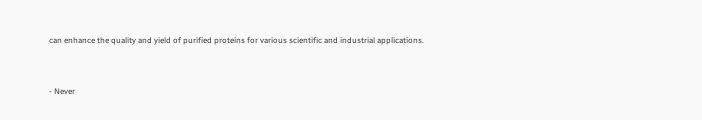can enhance the quality and yield of purified proteins for various scientific and industrial applications.


- Never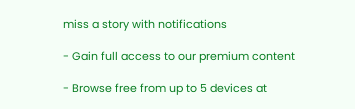miss a story with notifications

- Gain full access to our premium content

- Browse free from up to 5 devices at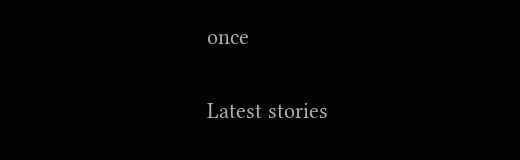once

Latest stories